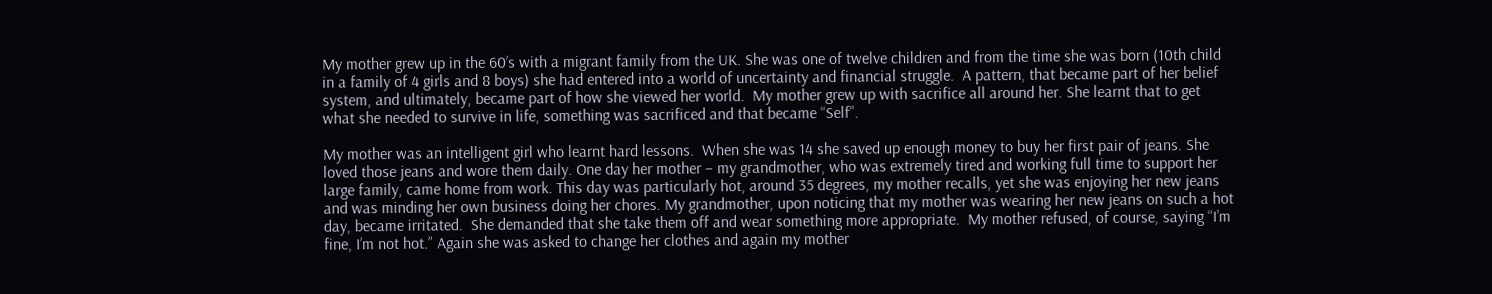My mother grew up in the 60’s with a migrant family from the UK. She was one of twelve children and from the time she was born (10th child in a family of 4 girls and 8 boys) she had entered into a world of uncertainty and financial struggle.  A pattern, that became part of her belief system, and ultimately, became part of how she viewed her world.  My mother grew up with sacrifice all around her. She learnt that to get what she needed to survive in life, something was sacrificed and that became “Self”.

My mother was an intelligent girl who learnt hard lessons.  When she was 14 she saved up enough money to buy her first pair of jeans. She loved those jeans and wore them daily. One day her mother – my grandmother, who was extremely tired and working full time to support her large family, came home from work. This day was particularly hot, around 35 degrees, my mother recalls, yet she was enjoying her new jeans and was minding her own business doing her chores. My grandmother, upon noticing that my mother was wearing her new jeans on such a hot day, became irritated.  She demanded that she take them off and wear something more appropriate.  My mother refused, of course, saying “I’m fine, I’m not hot.” Again she was asked to change her clothes and again my mother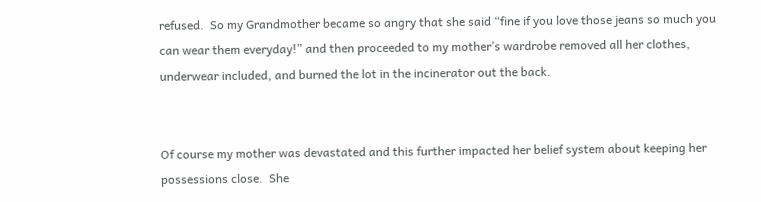refused.  So my Grandmother became so angry that she said “fine if you love those jeans so much you can wear them everyday!” and then proceeded to my mother’s wardrobe removed all her clothes, underwear included, and burned the lot in the incinerator out the back.


Of course my mother was devastated and this further impacted her belief system about keeping her possessions close.  She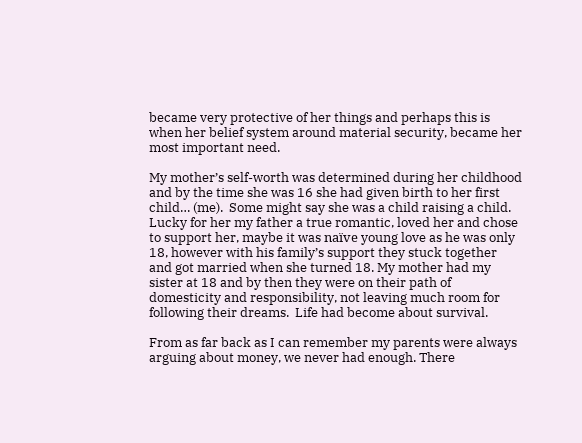became very protective of her things and perhaps this is when her belief system around material security, became her most important need.

My mother’s self-worth was determined during her childhood and by the time she was 16 she had given birth to her first child… (me).  Some might say she was a child raising a child.  Lucky for her my father a true romantic, loved her and chose to support her, maybe it was naïve young love as he was only 18, however with his family’s support they stuck together and got married when she turned 18. My mother had my sister at 18 and by then they were on their path of domesticity and responsibility, not leaving much room for following their dreams.  Life had become about survival.

From as far back as I can remember my parents were always arguing about money, we never had enough. There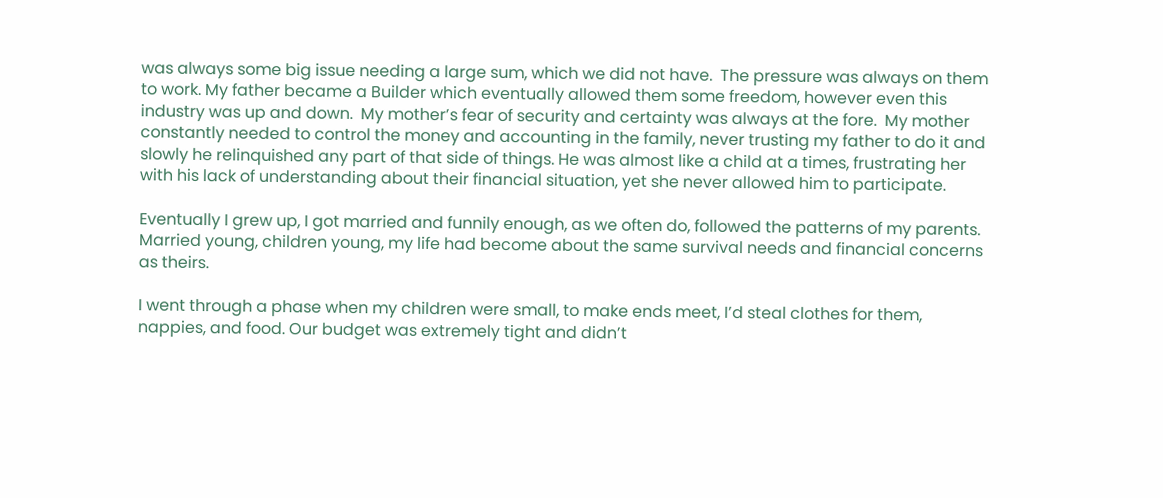was always some big issue needing a large sum, which we did not have.  The pressure was always on them to work. My father became a Builder which eventually allowed them some freedom, however even this industry was up and down.  My mother’s fear of security and certainty was always at the fore.  My mother constantly needed to control the money and accounting in the family, never trusting my father to do it and slowly he relinquished any part of that side of things. He was almost like a child at a times, frustrating her with his lack of understanding about their financial situation, yet she never allowed him to participate.

Eventually I grew up, I got married and funnily enough, as we often do, followed the patterns of my parents. Married young, children young, my life had become about the same survival needs and financial concerns as theirs.

I went through a phase when my children were small, to make ends meet, I’d steal clothes for them, nappies, and food. Our budget was extremely tight and didn’t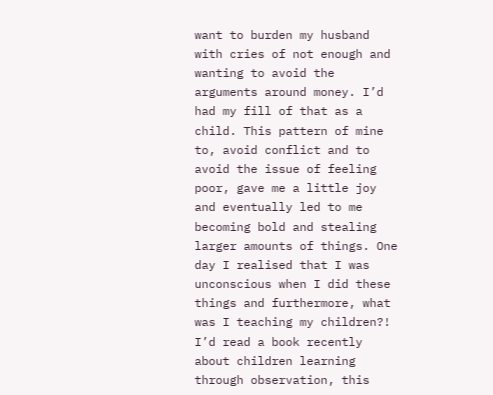want to burden my husband with cries of not enough and wanting to avoid the arguments around money. I’d had my fill of that as a child. This pattern of mine to, avoid conflict and to avoid the issue of feeling poor, gave me a little joy and eventually led to me becoming bold and stealing larger amounts of things. One day I realised that I was unconscious when I did these things and furthermore, what was I teaching my children?! I’d read a book recently about children learning through observation, this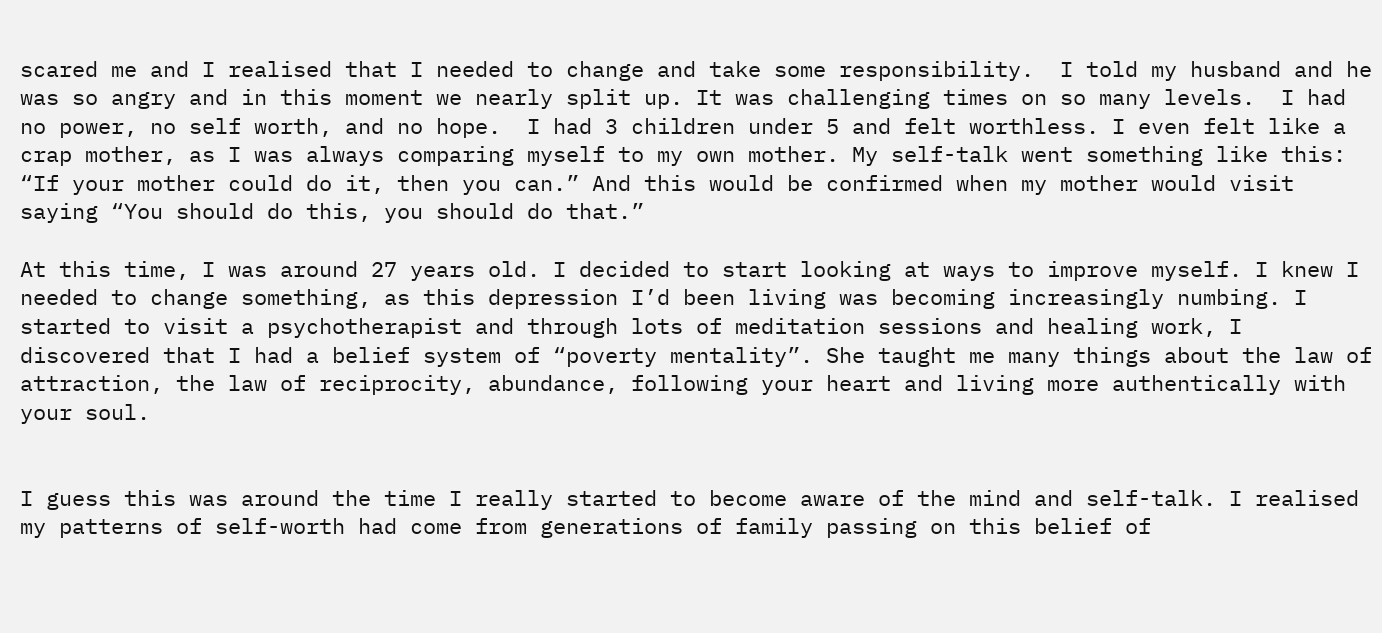scared me and I realised that I needed to change and take some responsibility.  I told my husband and he was so angry and in this moment we nearly split up. It was challenging times on so many levels.  I had no power, no self worth, and no hope.  I had 3 children under 5 and felt worthless. I even felt like a crap mother, as I was always comparing myself to my own mother. My self-talk went something like this: “If your mother could do it, then you can.” And this would be confirmed when my mother would visit saying “You should do this, you should do that.”

At this time, I was around 27 years old. I decided to start looking at ways to improve myself. I knew I needed to change something, as this depression I’d been living was becoming increasingly numbing. I started to visit a psychotherapist and through lots of meditation sessions and healing work, I discovered that I had a belief system of “poverty mentality”. She taught me many things about the law of attraction, the law of reciprocity, abundance, following your heart and living more authentically with your soul.


I guess this was around the time I really started to become aware of the mind and self-talk. I realised my patterns of self-worth had come from generations of family passing on this belief of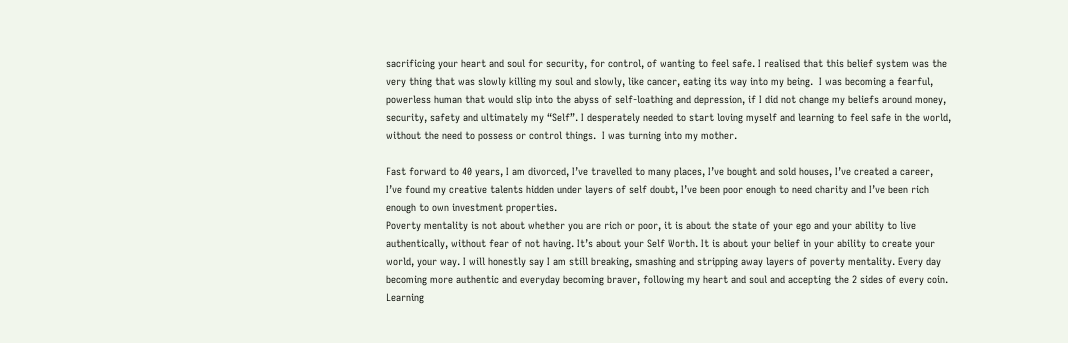sacrificing your heart and soul for security, for control, of wanting to feel safe. I realised that this belief system was the very thing that was slowly killing my soul and slowly, like cancer, eating its way into my being.  I was becoming a fearful, powerless human that would slip into the abyss of self-loathing and depression, if I did not change my beliefs around money, security, safety and ultimately my “Self”. I desperately needed to start loving myself and learning to feel safe in the world, without the need to possess or control things.  I was turning into my mother.

Fast forward to 40 years, I am divorced, I’ve travelled to many places, I’ve bought and sold houses, I’ve created a career, I’ve found my creative talents hidden under layers of self doubt, I’ve been poor enough to need charity and I’ve been rich enough to own investment properties.
Poverty mentality is not about whether you are rich or poor, it is about the state of your ego and your ability to live authentically, without fear of not having. It’s about your Self Worth. It is about your belief in your ability to create your world, your way. I will honestly say I am still breaking, smashing and stripping away layers of poverty mentality. Every day becoming more authentic and everyday becoming braver, following my heart and soul and accepting the 2 sides of every coin.  Learning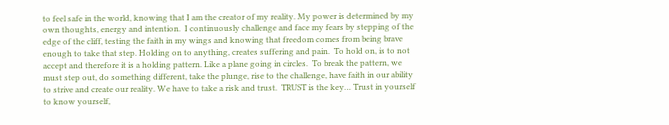to feel safe in the world, knowing that I am the creator of my reality. My power is determined by my own thoughts, energy and intention.  I continuously challenge and face my fears by stepping of the edge of the cliff, testing the faith in my wings and knowing that freedom comes from being brave enough to take that step. Holding on to anything, creates suffering and pain.  To hold on, is to not accept and therefore it is a holding pattern. Like a plane going in circles.  To break the pattern, we must step out, do something different, take the plunge, rise to the challenge, have faith in our ability to strive and create our reality. We have to take a risk and trust.  TRUST is the key… Trust in yourself to know yourself,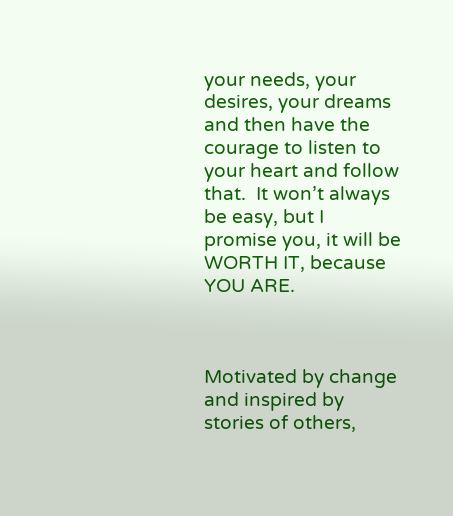your needs, your desires, your dreams and then have the courage to listen to your heart and follow that.  It won’t always be easy, but I promise you, it will be WORTH IT, because YOU ARE.



Motivated by change and inspired by stories of others,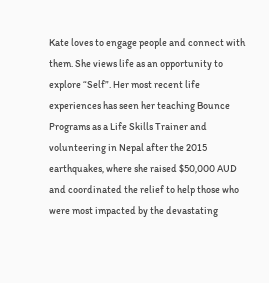Kate loves to engage people and connect with them. She views life as an opportunity to explore “Self”. Her most recent life experiences has seen her teaching Bounce Programs as a Life Skills Trainer and volunteering in Nepal after the 2015 earthquakes, where she raised $50,000 AUD and coordinated the relief to help those who were most impacted by the devastating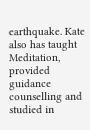earthquake. Kate also has taught Meditation, provided guidance counselling and studied in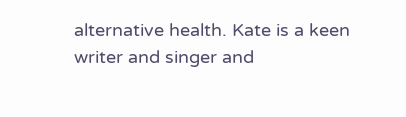alternative health. Kate is a keen writer and singer and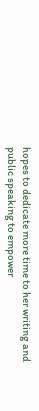hopes to dedicate more time to her writing and public speaking to empower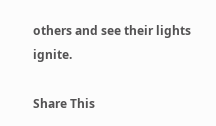others and see their lights ignite.

Share This